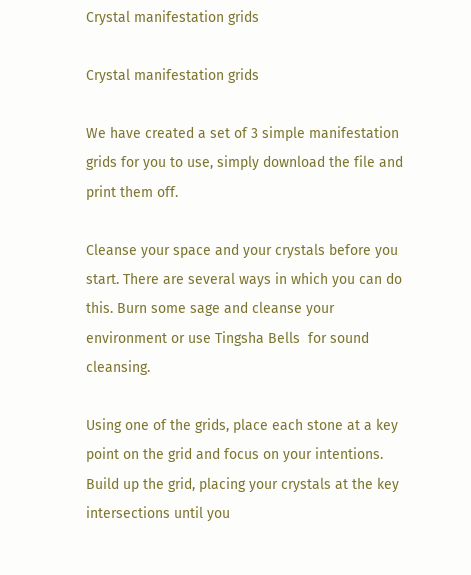Crystal manifestation grids

Crystal manifestation grids

We have created a set of 3 simple manifestation grids for you to use, simply download the file and print them off.

Cleanse your space and your crystals before you start. There are several ways in which you can do this. Burn some sage and cleanse your environment or use Tingsha Bells  for sound cleansing.

Using one of the grids, place each stone at a key point on the grid and focus on your intentions. Build up the grid, placing your crystals at the key intersections until you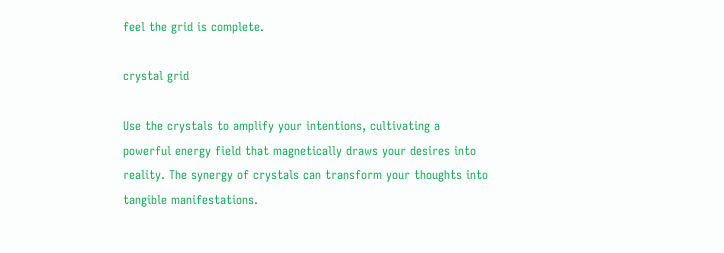feel the grid is complete.

crystal grid

Use the crystals to amplify your intentions, cultivating a powerful energy field that magnetically draws your desires into reality. The synergy of crystals can transform your thoughts into tangible manifestations.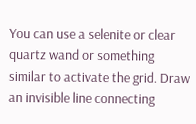You can use a selenite or clear quartz wand or something similar to activate the grid. Draw an invisible line connecting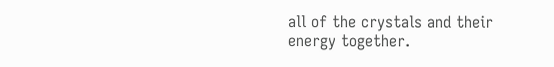all of the crystals and their energy together.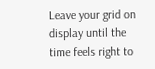Leave your grid on display until the time feels right to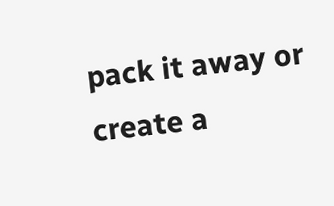pack it away or create a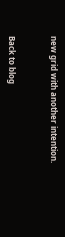new grid with another intention.


Back to blog